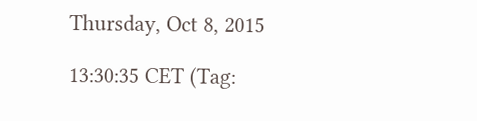Thursday, Oct 8, 2015

13:30:35 CET (Tag: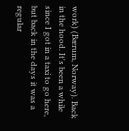work) (Bærum, Norway). Back in the hood. It's been a while since I got in a taxi to go here, but back in the days it was a regular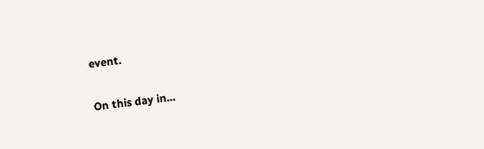event.

On this day in...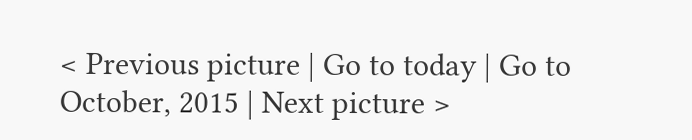< Previous picture | Go to today | Go to October, 2015 | Next picture >